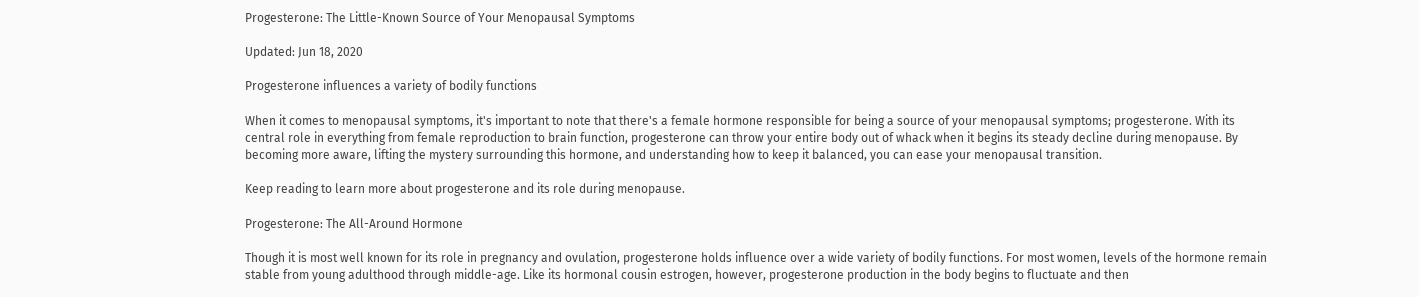Progesterone: The Little-Known Source of Your Menopausal Symptoms

Updated: Jun 18, 2020

Progesterone influences a variety of bodily functions

When it comes to menopausal symptoms, it's important to note that there's a female hormone responsible for being a source of your menopausal symptoms; progesterone. With its central role in everything from female reproduction to brain function, progesterone can throw your entire body out of whack when it begins its steady decline during menopause. By becoming more aware, lifting the mystery surrounding this hormone, and understanding how to keep it balanced, you can ease your menopausal transition.

Keep reading to learn more about progesterone and its role during menopause.

Progesterone: The All-Around Hormone

Though it is most well known for its role in pregnancy and ovulation, progesterone holds influence over a wide variety of bodily functions. For most women, levels of the hormone remain stable from young adulthood through middle-age. Like its hormonal cousin estrogen, however, progesterone production in the body begins to fluctuate and then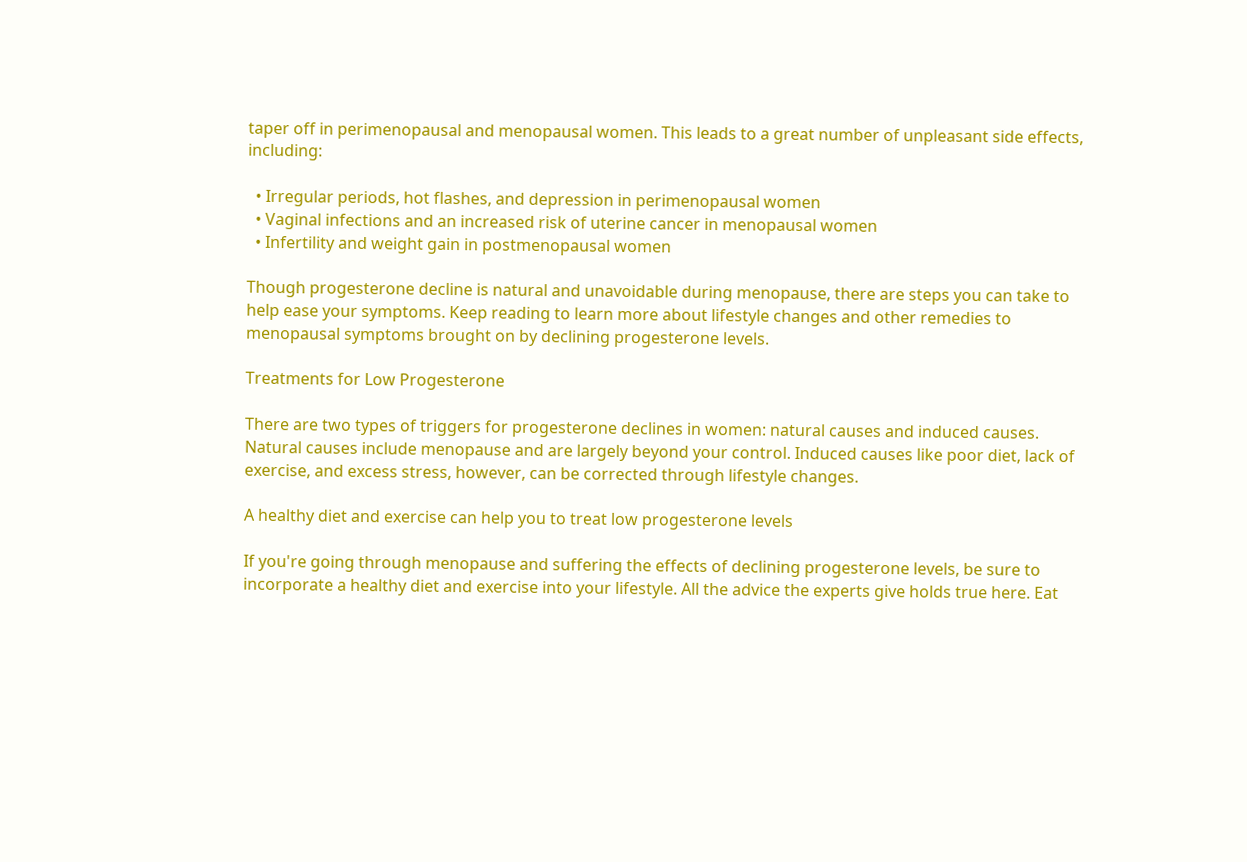taper off in perimenopausal and menopausal women. This leads to a great number of unpleasant side effects, including:

  • Irregular periods, hot flashes, and depression in perimenopausal women
  • Vaginal infections and an increased risk of uterine cancer in menopausal women
  • Infertility and weight gain in postmenopausal women

Though progesterone decline is natural and unavoidable during menopause, there are steps you can take to help ease your symptoms. Keep reading to learn more about lifestyle changes and other remedies to menopausal symptoms brought on by declining progesterone levels.

Treatments for Low Progesterone

There are two types of triggers for progesterone declines in women: natural causes and induced causes. Natural causes include menopause and are largely beyond your control. Induced causes like poor diet, lack of exercise, and excess stress, however, can be corrected through lifestyle changes.

A healthy diet and exercise can help you to treat low progesterone levels

If you're going through menopause and suffering the effects of declining progesterone levels, be sure to incorporate a healthy diet and exercise into your lifestyle. All the advice the experts give holds true here. Eat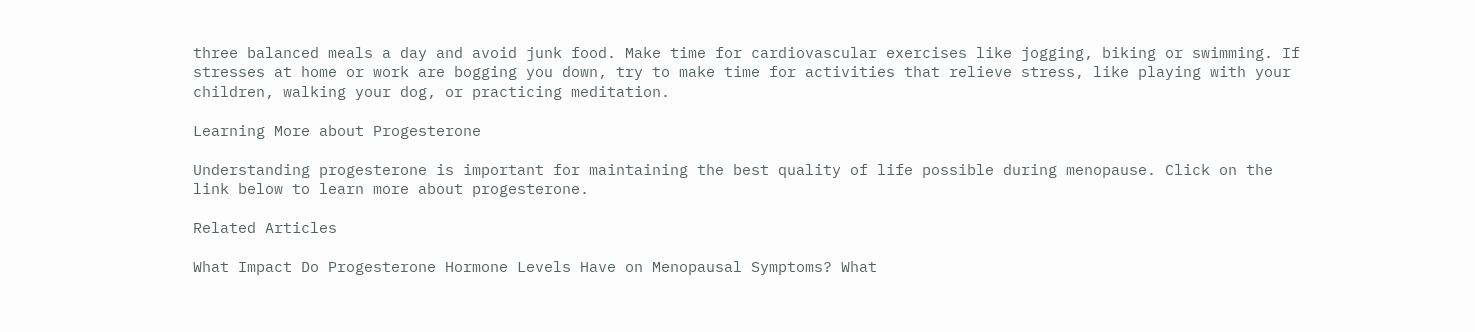three balanced meals a day and avoid junk food. Make time for cardiovascular exercises like jogging, biking or swimming. If stresses at home or work are bogging you down, try to make time for activities that relieve stress, like playing with your children, walking your dog, or practicing meditation.

Learning More about Progesterone

Understanding progesterone is important for maintaining the best quality of life possible during menopause. Click on the link below to learn more about progesterone.

Related Articles

What Impact Do Progesterone Hormone Levels Have on Menopausal Symptoms? What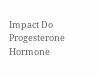Impact Do Progesterone Hormone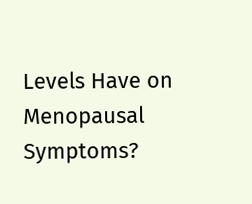Levels Have on Menopausal Symptoms?